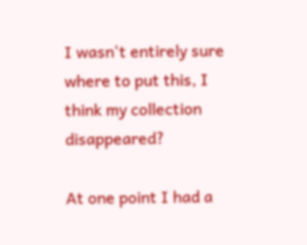I wasn't entirely sure where to put this, I think my collection disappeared?

At one point I had a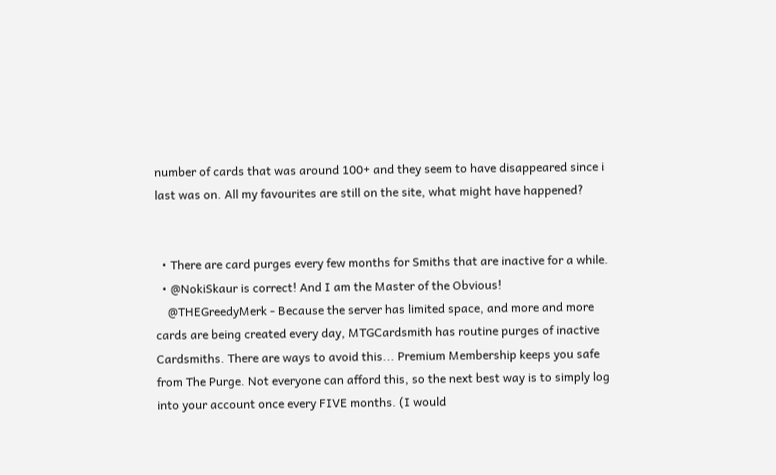number of cards that was around 100+ and they seem to have disappeared since i last was on. All my favourites are still on the site, what might have happened?


  • There are card purges every few months for Smiths that are inactive for a while.
  • @NokiSkaur is correct! And I am the Master of the Obvious!
    @THEGreedyMerk - Because the server has limited space, and more and more cards are being created every day, MTGCardsmith has routine purges of inactive Cardsmiths. There are ways to avoid this... Premium Membership keeps you safe from The Purge. Not everyone can afford this, so the next best way is to simply log into your account once every FIVE months. (I would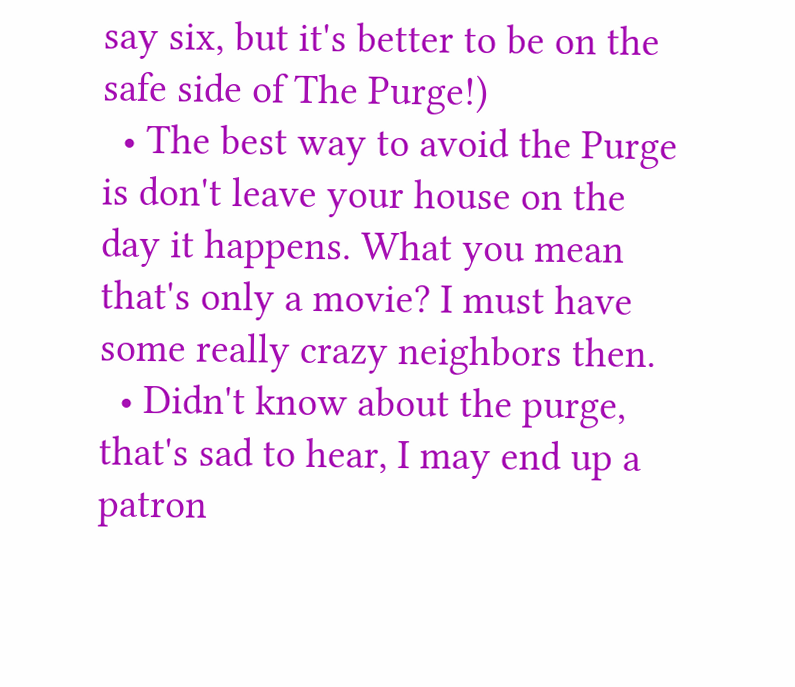say six, but it's better to be on the safe side of The Purge!)
  • The best way to avoid the Purge is don't leave your house on the day it happens. What you mean that's only a movie? I must have some really crazy neighbors then.
  • Didn't know about the purge, that's sad to hear, I may end up a patron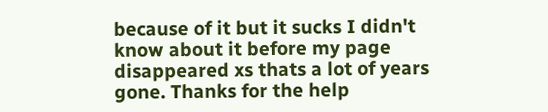because of it but it sucks I didn't know about it before my page disappeared xs thats a lot of years gone. Thanks for the help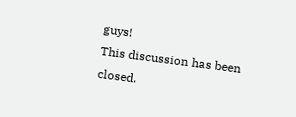guys!
This discussion has been closed.